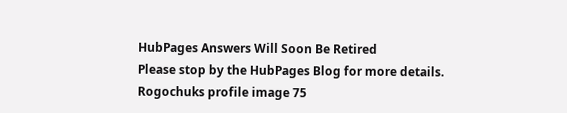HubPages Answers Will Soon Be Retired
Please stop by the HubPages Blog for more details.
Rogochuks profile image 75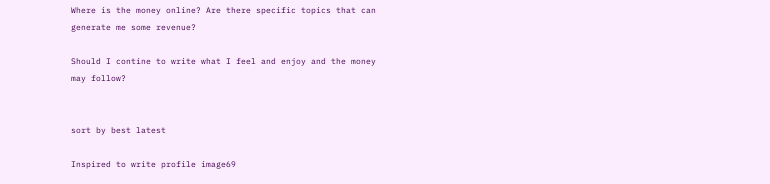Where is the money online? Are there specific topics that can generate me some revenue?

Should I contine to write what I feel and enjoy and the money may follow?


sort by best latest

Inspired to write profile image69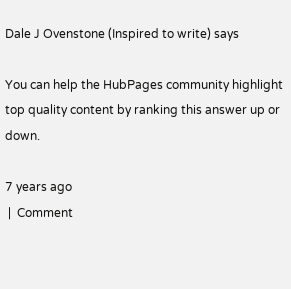Dale J Ovenstone (Inspired to write) says

You can help the HubPages community highlight top quality content by ranking this answer up or down.

7 years ago
 |  Comment